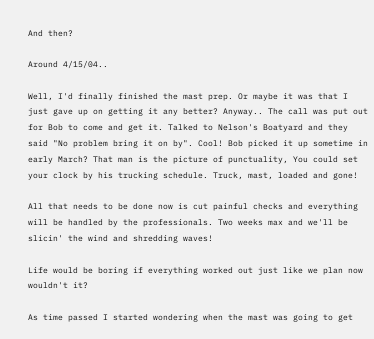And then?

Around 4/15/04..

Well, I'd finally finished the mast prep. Or maybe it was that I just gave up on getting it any better? Anyway.. The call was put out for Bob to come and get it. Talked to Nelson's Boatyard and they said "No problem bring it on by". Cool! Bob picked it up sometime in early March? That man is the picture of punctuality, You could set your clock by his trucking schedule. Truck, mast, loaded and gone!

All that needs to be done now is cut painful checks and everything will be handled by the professionals. Two weeks max and we'll be slicin' the wind and shredding waves!

Life would be boring if everything worked out just like we plan now wouldn't it?

As time passed I started wondering when the mast was going to get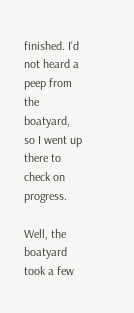finished. I'd not heard a peep from the boatyard, so I went up there to check on progress.

Well, the boatyard took a few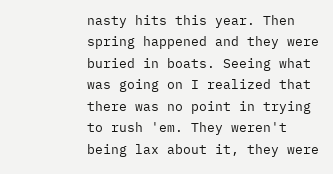nasty hits this year. Then spring happened and they were buried in boats. Seeing what was going on I realized that there was no point in trying to rush 'em. They weren't being lax about it, they were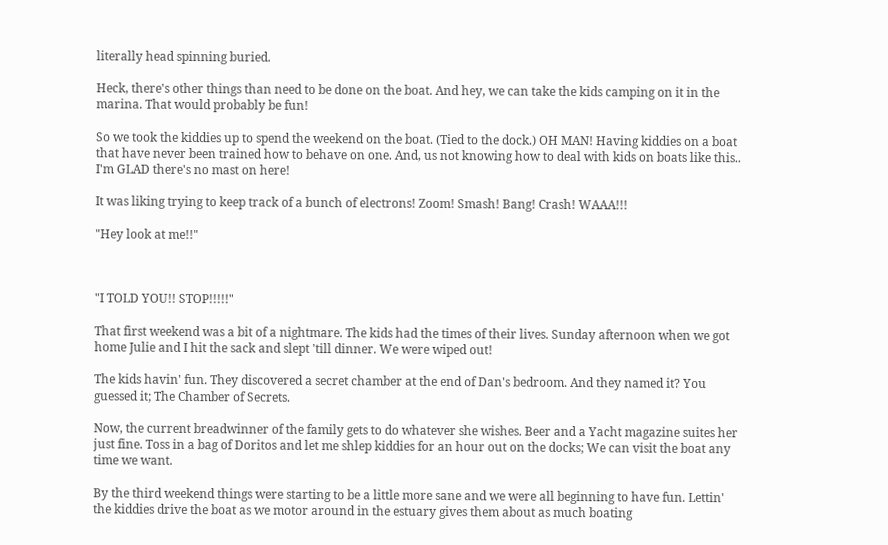literally head spinning buried.

Heck, there's other things than need to be done on the boat. And hey, we can take the kids camping on it in the marina. That would probably be fun!

So we took the kiddies up to spend the weekend on the boat. (Tied to the dock.) OH MAN! Having kiddies on a boat that have never been trained how to behave on one. And, us not knowing how to deal with kids on boats like this.. I'm GLAD there's no mast on here!

It was liking trying to keep track of a bunch of electrons! Zoom! Smash! Bang! Crash! WAAA!!!

"Hey look at me!!"



"I TOLD YOU!! STOP!!!!!"

That first weekend was a bit of a nightmare. The kids had the times of their lives. Sunday afternoon when we got home Julie and I hit the sack and slept 'till dinner. We were wiped out!

The kids havin' fun. They discovered a secret chamber at the end of Dan's bedroom. And they named it? You guessed it; The Chamber of Secrets.

Now, the current breadwinner of the family gets to do whatever she wishes. Beer and a Yacht magazine suites her just fine. Toss in a bag of Doritos and let me shlep kiddies for an hour out on the docks; We can visit the boat any time we want.

By the third weekend things were starting to be a little more sane and we were all beginning to have fun. Lettin' the kiddies drive the boat as we motor around in the estuary gives them about as much boating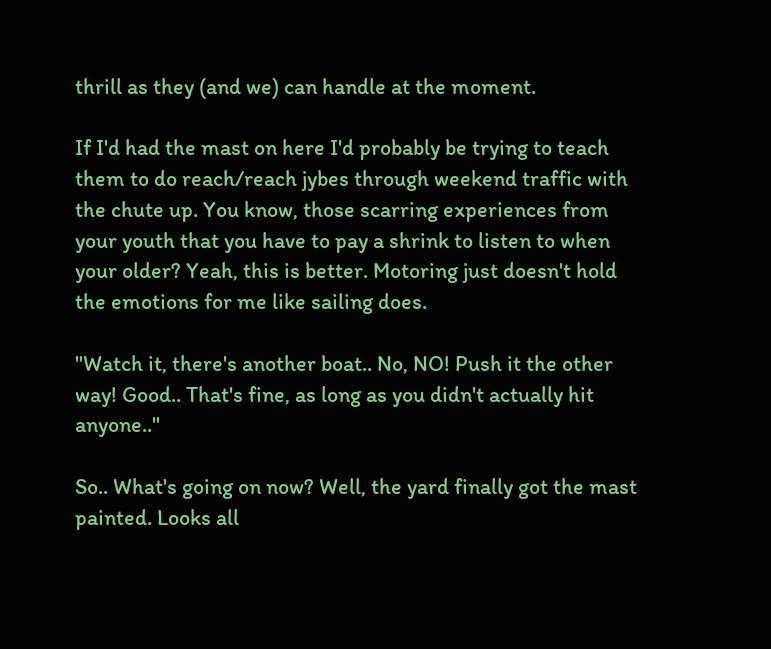thrill as they (and we) can handle at the moment.

If I'd had the mast on here I'd probably be trying to teach them to do reach/reach jybes through weekend traffic with the chute up. You know, those scarring experiences from your youth that you have to pay a shrink to listen to when your older? Yeah, this is better. Motoring just doesn't hold the emotions for me like sailing does.

"Watch it, there's another boat.. No, NO! Push it the other way! Good.. That's fine, as long as you didn't actually hit anyone.."

So.. What's going on now? Well, the yard finally got the mast painted. Looks all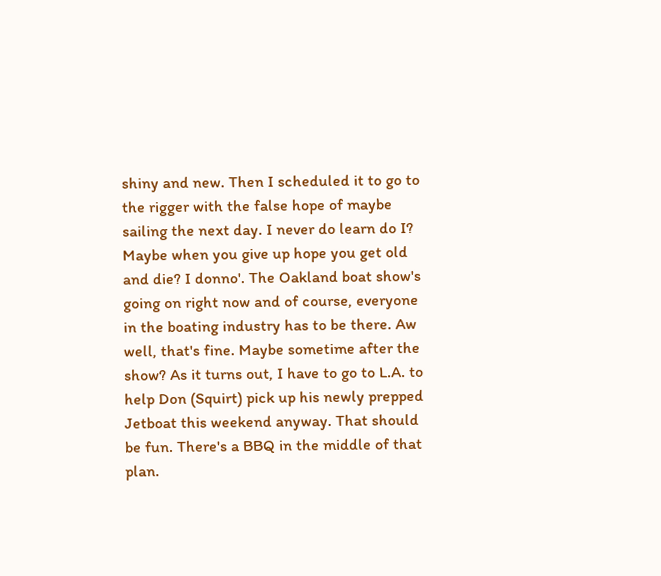shiny and new. Then I scheduled it to go to the rigger with the false hope of maybe sailing the next day. I never do learn do I? Maybe when you give up hope you get old and die? I donno'. The Oakland boat show's going on right now and of course, everyone in the boating industry has to be there. Aw well, that's fine. Maybe sometime after the show? As it turns out, I have to go to L.A. to help Don (Squirt) pick up his newly prepped Jetboat this weekend anyway. That should be fun. There's a BBQ in the middle of that plan.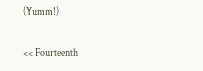(Yumm!)

<< Fourteenth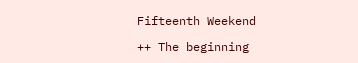Fifteenth Weekend

++ The beginning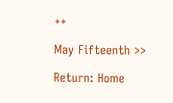++

May Fifteenth >>

Return: Home